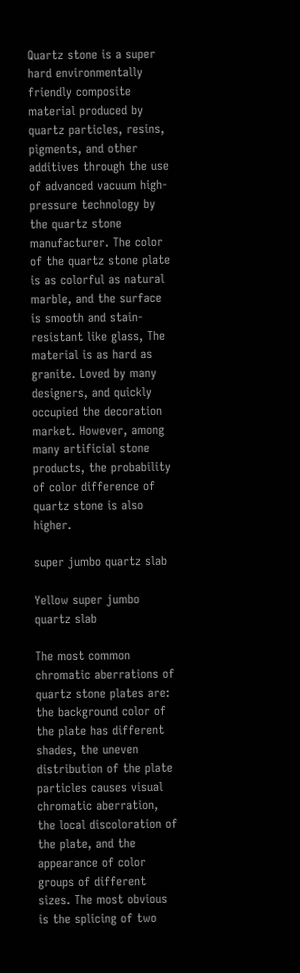Quartz stone is a super hard environmentally friendly composite material produced by quartz particles, resins, pigments, and other additives through the use of advanced vacuum high-pressure technology by the quartz stone manufacturer. The color of the quartz stone plate is as colorful as natural marble, and the surface is smooth and stain-resistant like glass, The material is as hard as granite. Loved by many designers, and quickly occupied the decoration market. However, among many artificial stone products, the probability of color difference of quartz stone is also higher.

super jumbo quartz slab

Yellow super jumbo quartz slab

The most common chromatic aberrations of quartz stone plates are: the background color of the plate has different shades, the uneven distribution of the plate particles causes visual chromatic aberration, the local discoloration of the plate, and the appearance of color groups of different sizes. The most obvious is the splicing of two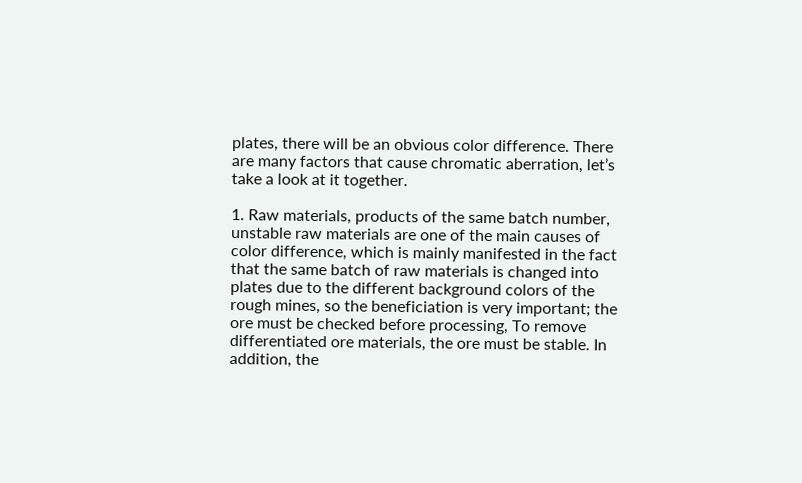plates, there will be an obvious color difference. There are many factors that cause chromatic aberration, let’s take a look at it together.

1. Raw materials, products of the same batch number, unstable raw materials are one of the main causes of color difference, which is mainly manifested in the fact that the same batch of raw materials is changed into plates due to the different background colors of the rough mines, so the beneficiation is very important; the ore must be checked before processing, To remove differentiated ore materials, the ore must be stable. In addition, the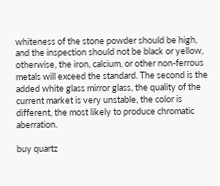whiteness of the stone powder should be high, and the inspection should not be black or yellow, otherwise, the iron, calcium, or other non-ferrous metals will exceed the standard. The second is the added white glass mirror glass, the quality of the current market is very unstable, the color is different, the most likely to produce chromatic aberration.

buy quartz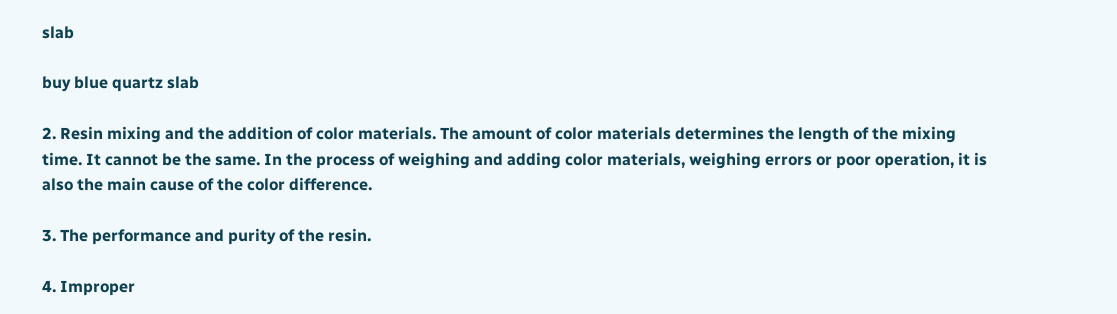slab

buy blue quartz slab

2. Resin mixing and the addition of color materials. The amount of color materials determines the length of the mixing time. It cannot be the same. In the process of weighing and adding color materials, weighing errors or poor operation, it is also the main cause of the color difference.

3. The performance and purity of the resin.

4. Improper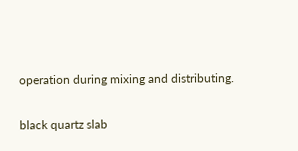operation during mixing and distributing.

black quartz slab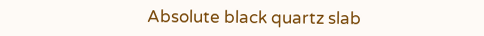Absolute black quartz slab